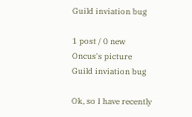Guild inviation bug

1 post / 0 new
Oncus's picture
Guild inviation bug

Ok, so I have recently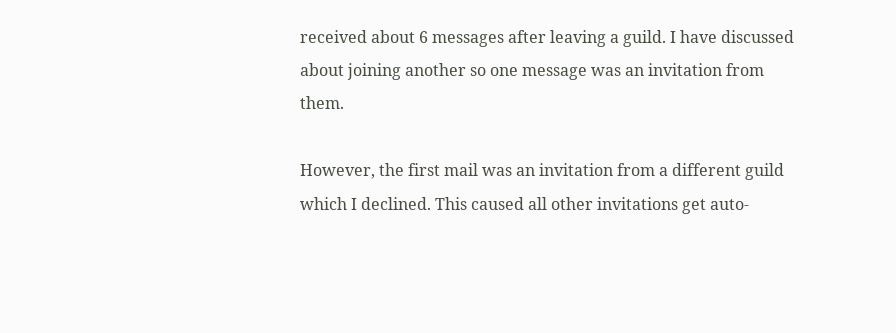received about 6 messages after leaving a guild. I have discussed about joining another so one message was an invitation from them.

However, the first mail was an invitation from a different guild which I declined. This caused all other invitations get auto-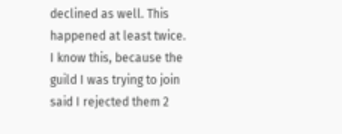declined as well. This happened at least twice. I know this, because the guild I was trying to join said I rejected them 2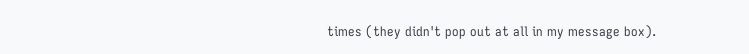times (they didn't pop out at all in my message box).